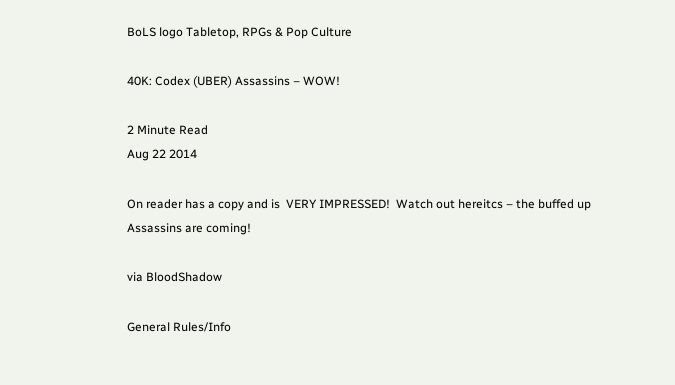BoLS logo Tabletop, RPGs & Pop Culture

40K: Codex (UBER) Assassins – WOW!

2 Minute Read
Aug 22 2014

On reader has a copy and is  VERY IMPRESSED!  Watch out hereitcs – the buffed up Assassins are coming!

via BloodShadow

General Rules/Info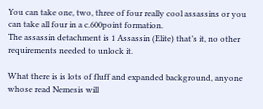You can take one, two, three of four really cool assassins or you can take all four in a c.600point formation.
The assassin detachment is 1 Assassin (Elite) that’s it, no other requirements needed to unlock it.

What there is is lots of fluff and expanded background, anyone whose read Nemesis will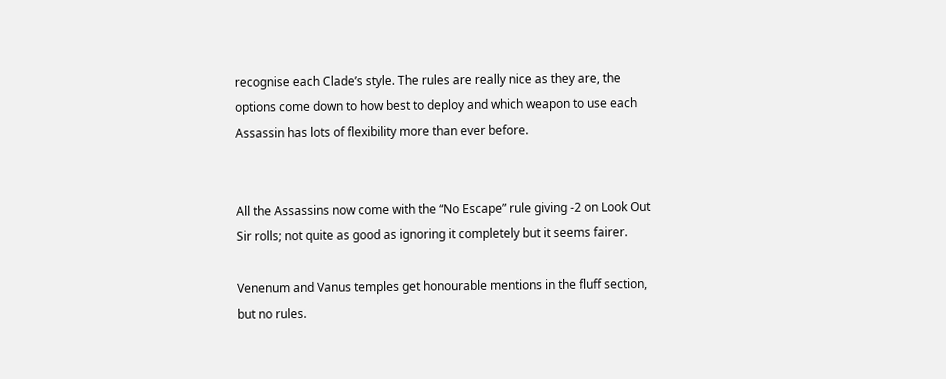recognise each Clade’s style. The rules are really nice as they are, the options come down to how best to deploy and which weapon to use each Assassin has lots of flexibility more than ever before.


All the Assassins now come with the “No Escape” rule giving -2 on Look Out Sir rolls; not quite as good as ignoring it completely but it seems fairer.

Venenum and Vanus temples get honourable mentions in the fluff section, but no rules.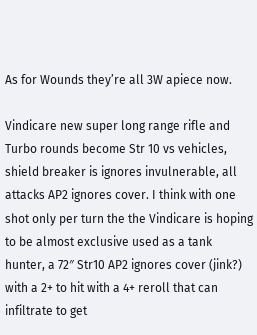As for Wounds they’re all 3W apiece now.

Vindicare new super long range rifle and Turbo rounds become Str 10 vs vehicles, shield breaker is ignores invulnerable, all attacks AP2 ignores cover. I think with one shot only per turn the the Vindicare is hoping to be almost exclusive used as a tank hunter, a 72″ Str10 AP2 ignores cover (jink?) with a 2+ to hit with a 4+ reroll that can infiltrate to get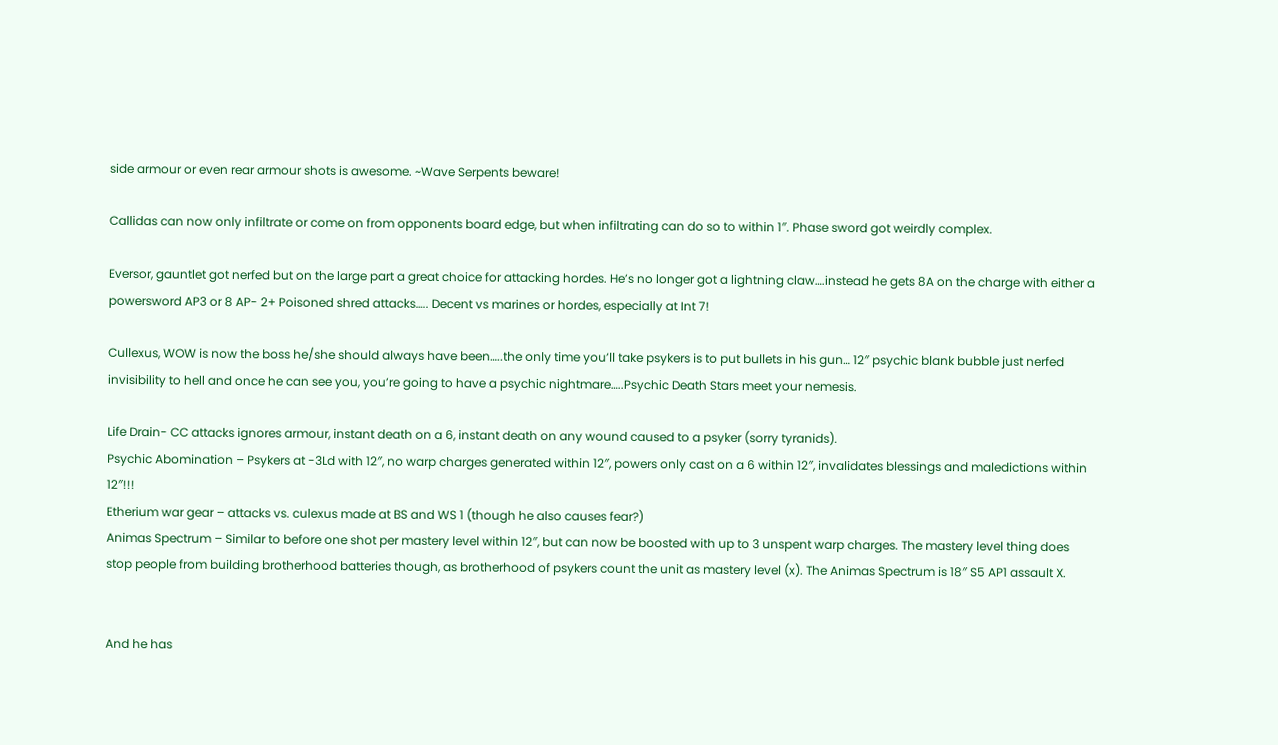side armour or even rear armour shots is awesome. ~Wave Serpents beware!

Callidas can now only infiltrate or come on from opponents board edge, but when infiltrating can do so to within 1″. Phase sword got weirdly complex.

Eversor, gauntlet got nerfed but on the large part a great choice for attacking hordes. He’s no longer got a lightning claw….instead he gets 8A on the charge with either a powersword AP3 or 8 AP- 2+ Poisoned shred attacks….. Decent vs marines or hordes, especially at Int 7!

Cullexus, WOW is now the boss he/she should always have been…..the only time you’ll take psykers is to put bullets in his gun… 12″ psychic blank bubble just nerfed invisibility to hell and once he can see you, you’re going to have a psychic nightmare…..Psychic Death Stars meet your nemesis.

Life Drain- CC attacks ignores armour, instant death on a 6, instant death on any wound caused to a psyker (sorry tyranids).
Psychic Abomination – Psykers at -3Ld with 12″, no warp charges generated within 12″, powers only cast on a 6 within 12″, invalidates blessings and maledictions within 12″!!!
Etherium war gear – attacks vs. culexus made at BS and WS 1 (though he also causes fear?)
Animas Spectrum – Similar to before one shot per mastery level within 12″, but can now be boosted with up to 3 unspent warp charges. The mastery level thing does stop people from building brotherhood batteries though, as brotherhood of psykers count the unit as mastery level (x). The Animas Spectrum is 18″ S5 AP1 assault X.


And he has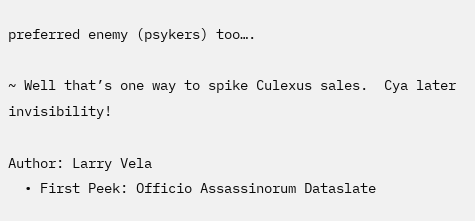preferred enemy (psykers) too….

~ Well that’s one way to spike Culexus sales.  Cya later invisibility!

Author: Larry Vela
  • First Peek: Officio Assassinorum Dataslate